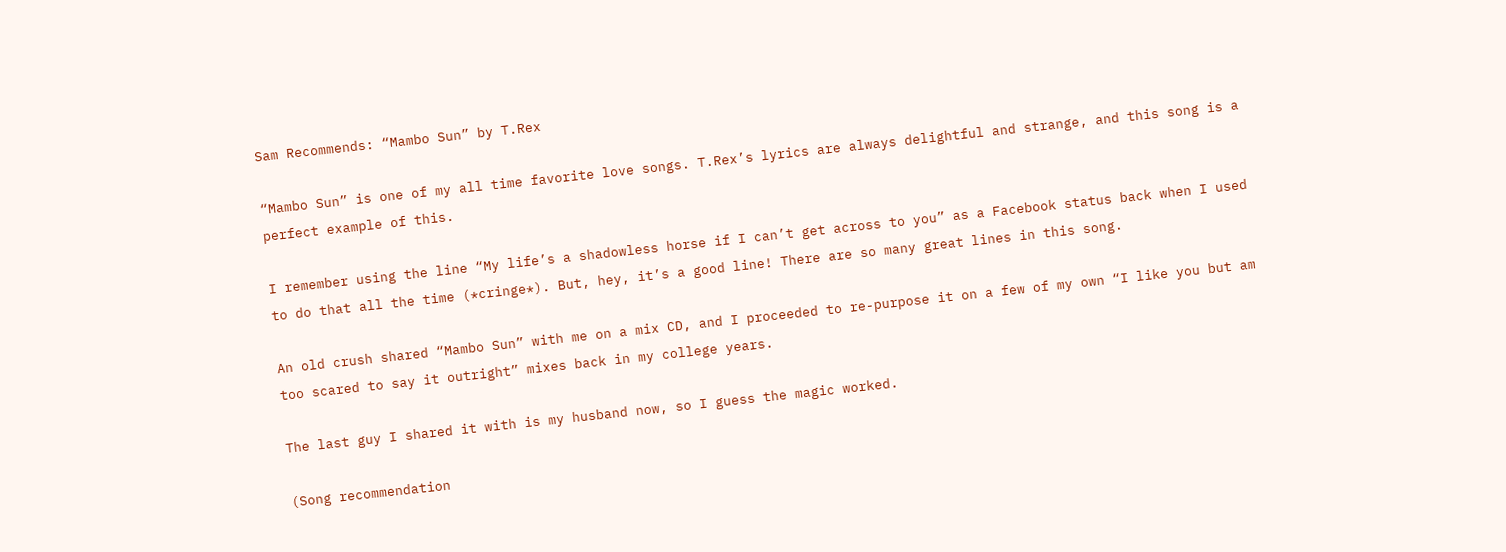Sam Recommends: “Mambo Sun” by T.Rex

“Mambo Sun” is one of my all time favorite love songs. T.Rex’s lyrics are always delightful and strange, and this song is a perfect example of this.

I remember using the line “My life’s a shadowless horse if I can’t get across to you” as a Facebook status back when I used to do that all the time (*cringe*). But, hey, it’s a good line! There are so many great lines in this song.

An old crush shared “Mambo Sun” with me on a mix CD, and I proceeded to re-purpose it on a few of my own “I like you but am too scared to say it outright” mixes back in my college years.

The last guy I shared it with is my husband now, so I guess the magic worked.

(Song recommendation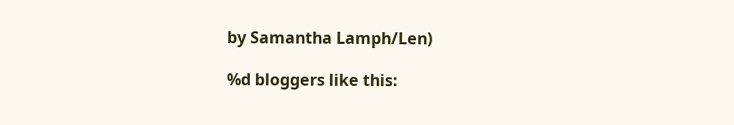by Samantha Lamph/Len)

%d bloggers like this: